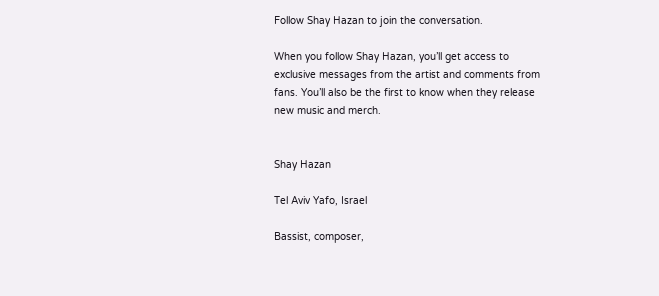Follow Shay Hazan to join the conversation.

When you follow Shay Hazan, you’ll get access to exclusive messages from the artist and comments from fans. You’ll also be the first to know when they release new music and merch.


Shay Hazan

Tel Aviv Yafo, Israel

Bassist, composer,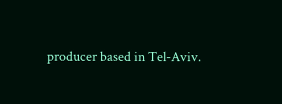producer based in Tel-Aviv.